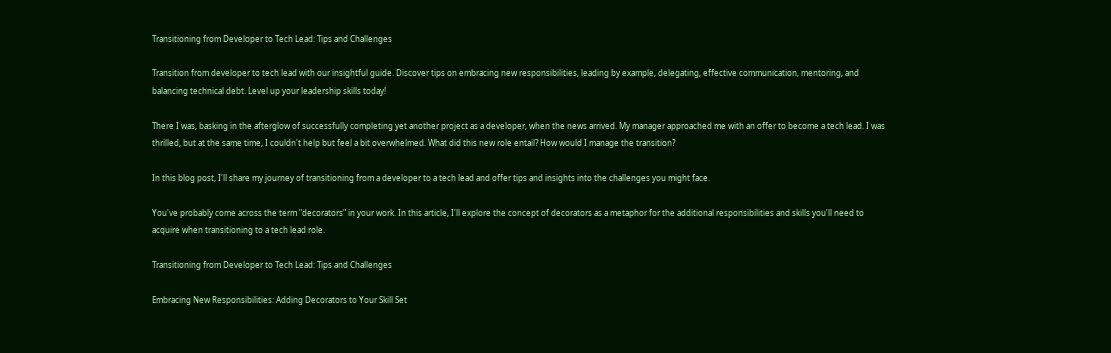Transitioning from Developer to Tech Lead: Tips and Challenges

Transition from developer to tech lead with our insightful guide. Discover tips on embracing new responsibilities, leading by example, delegating, effective communication, mentoring, and balancing technical debt. Level up your leadership skills today!

There I was, basking in the afterglow of successfully completing yet another project as a developer, when the news arrived. My manager approached me with an offer to become a tech lead. I was thrilled, but at the same time, I couldn't help but feel a bit overwhelmed. What did this new role entail? How would I manage the transition?

In this blog post, I'll share my journey of transitioning from a developer to a tech lead and offer tips and insights into the challenges you might face.

You've probably come across the term "decorators" in your work. In this article, I'll explore the concept of decorators as a metaphor for the additional responsibilities and skills you'll need to acquire when transitioning to a tech lead role.

Transitioning from Developer to Tech Lead: Tips and Challenges

Embracing New Responsibilities: Adding Decorators to Your Skill Set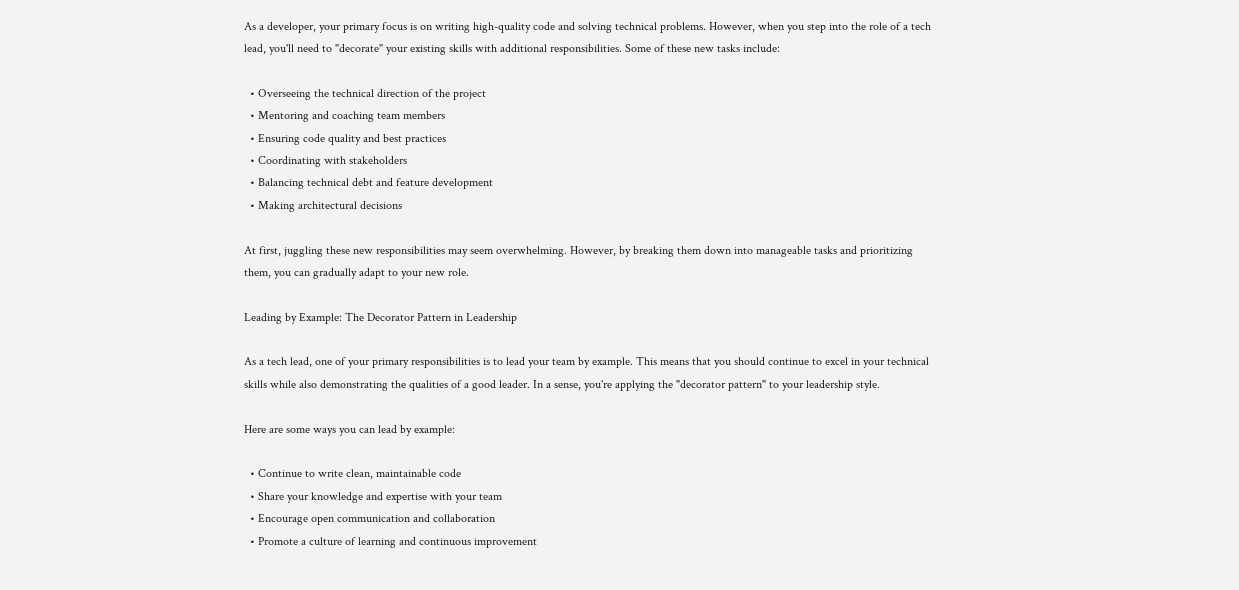As a developer, your primary focus is on writing high-quality code and solving technical problems. However, when you step into the role of a tech lead, you'll need to "decorate" your existing skills with additional responsibilities. Some of these new tasks include:

  • Overseeing the technical direction of the project
  • Mentoring and coaching team members
  • Ensuring code quality and best practices
  • Coordinating with stakeholders
  • Balancing technical debt and feature development
  • Making architectural decisions

At first, juggling these new responsibilities may seem overwhelming. However, by breaking them down into manageable tasks and prioritizing them, you can gradually adapt to your new role.

Leading by Example: The Decorator Pattern in Leadership

As a tech lead, one of your primary responsibilities is to lead your team by example. This means that you should continue to excel in your technical skills while also demonstrating the qualities of a good leader. In a sense, you're applying the "decorator pattern" to your leadership style.

Here are some ways you can lead by example:

  • Continue to write clean, maintainable code
  • Share your knowledge and expertise with your team
  • Encourage open communication and collaboration
  • Promote a culture of learning and continuous improvement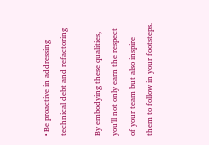• Be proactive in addressing technical debt and refactoring

By embodying these qualities, you'll not only earn the respect of your team but also inspire them to follow in your footsteps.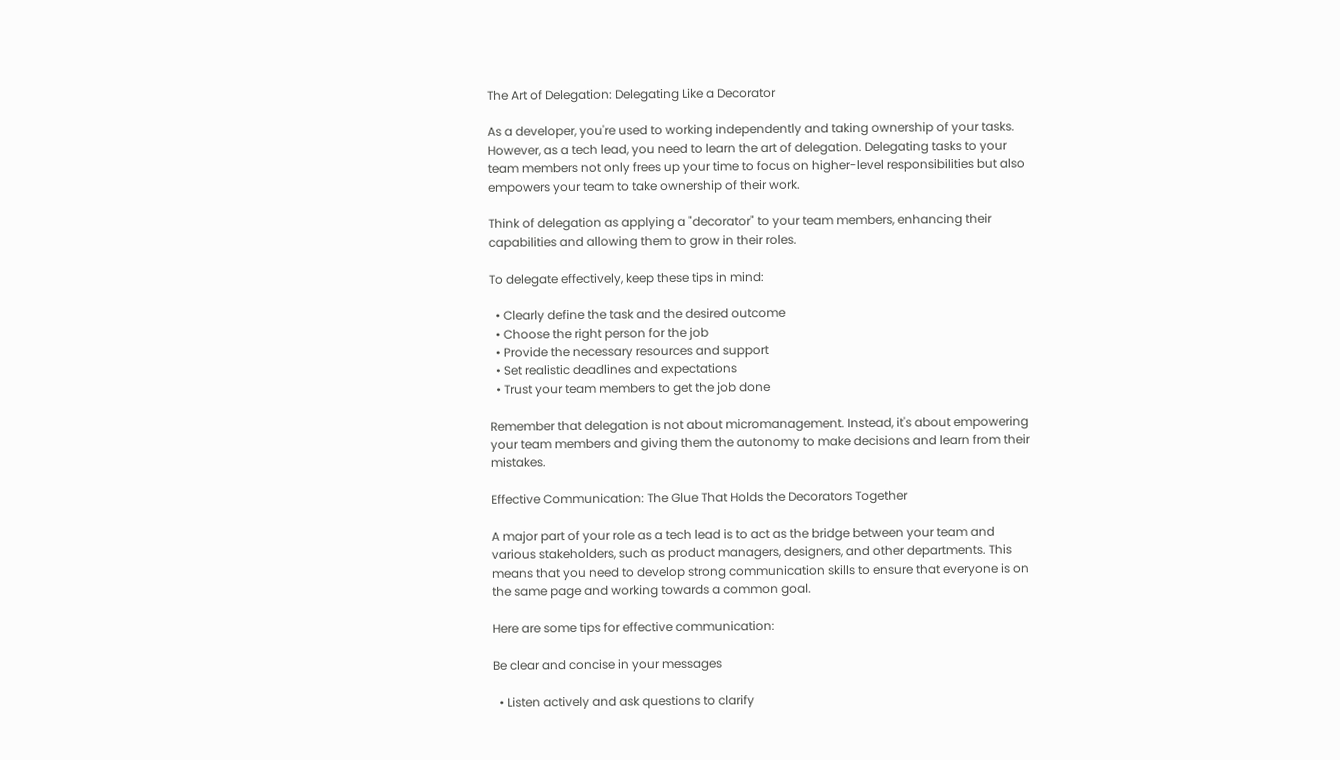The Art of Delegation: Delegating Like a Decorator

As a developer, you're used to working independently and taking ownership of your tasks. However, as a tech lead, you need to learn the art of delegation. Delegating tasks to your team members not only frees up your time to focus on higher-level responsibilities but also empowers your team to take ownership of their work.

Think of delegation as applying a "decorator" to your team members, enhancing their capabilities and allowing them to grow in their roles.

To delegate effectively, keep these tips in mind:

  • Clearly define the task and the desired outcome
  • Choose the right person for the job
  • Provide the necessary resources and support
  • Set realistic deadlines and expectations
  • Trust your team members to get the job done

Remember that delegation is not about micromanagement. Instead, it's about empowering your team members and giving them the autonomy to make decisions and learn from their mistakes.

Effective Communication: The Glue That Holds the Decorators Together

A major part of your role as a tech lead is to act as the bridge between your team and various stakeholders, such as product managers, designers, and other departments. This means that you need to develop strong communication skills to ensure that everyone is on the same page and working towards a common goal.

Here are some tips for effective communication:

Be clear and concise in your messages

  • Listen actively and ask questions to clarify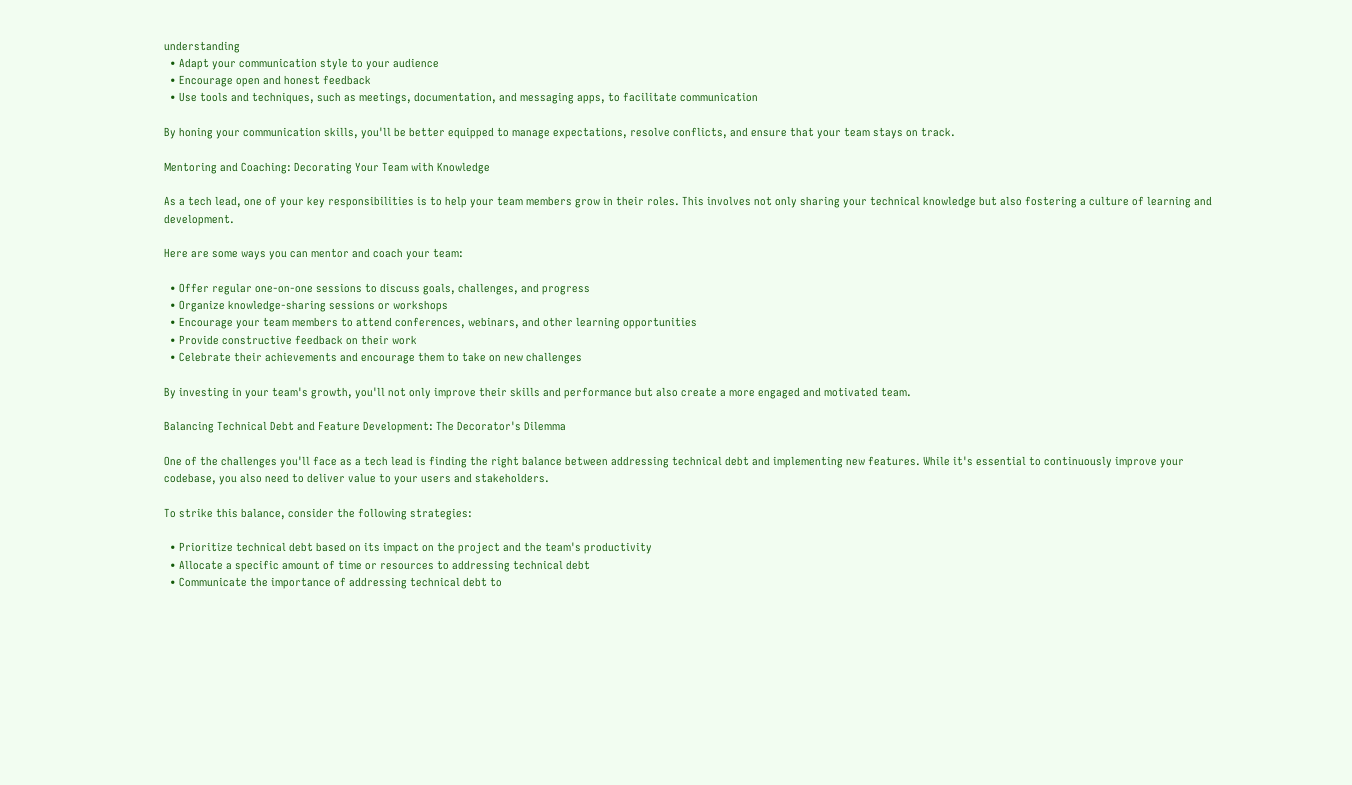understanding
  • Adapt your communication style to your audience
  • Encourage open and honest feedback
  • Use tools and techniques, such as meetings, documentation, and messaging apps, to facilitate communication

By honing your communication skills, you'll be better equipped to manage expectations, resolve conflicts, and ensure that your team stays on track.

Mentoring and Coaching: Decorating Your Team with Knowledge

As a tech lead, one of your key responsibilities is to help your team members grow in their roles. This involves not only sharing your technical knowledge but also fostering a culture of learning and development.

Here are some ways you can mentor and coach your team:

  • Offer regular one-on-one sessions to discuss goals, challenges, and progress
  • Organize knowledge-sharing sessions or workshops
  • Encourage your team members to attend conferences, webinars, and other learning opportunities
  • Provide constructive feedback on their work
  • Celebrate their achievements and encourage them to take on new challenges

By investing in your team's growth, you'll not only improve their skills and performance but also create a more engaged and motivated team.

Balancing Technical Debt and Feature Development: The Decorator's Dilemma

One of the challenges you'll face as a tech lead is finding the right balance between addressing technical debt and implementing new features. While it's essential to continuously improve your codebase, you also need to deliver value to your users and stakeholders.

To strike this balance, consider the following strategies:

  • Prioritize technical debt based on its impact on the project and the team's productivity
  • Allocate a specific amount of time or resources to addressing technical debt
  • Communicate the importance of addressing technical debt to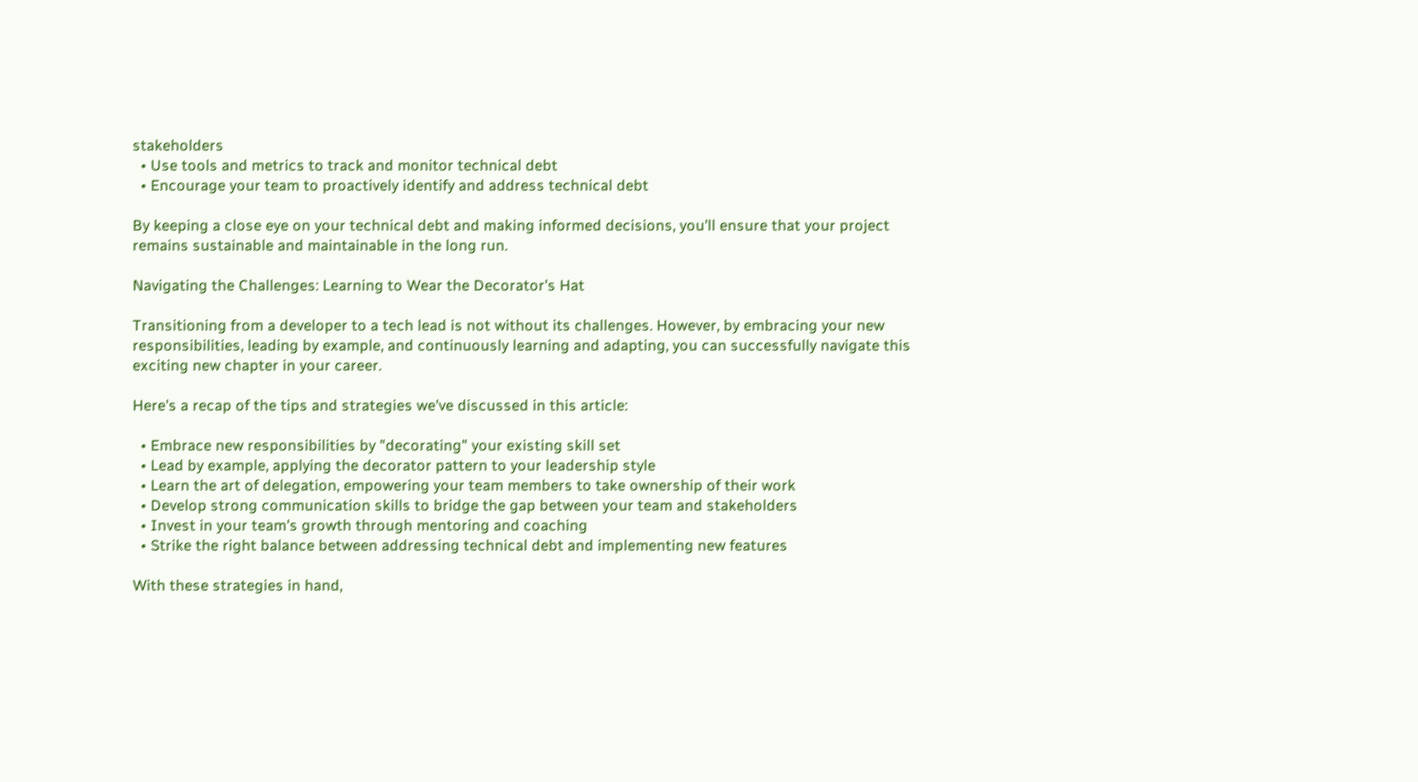stakeholders
  • Use tools and metrics to track and monitor technical debt
  • Encourage your team to proactively identify and address technical debt

By keeping a close eye on your technical debt and making informed decisions, you'll ensure that your project remains sustainable and maintainable in the long run.

Navigating the Challenges: Learning to Wear the Decorator's Hat

Transitioning from a developer to a tech lead is not without its challenges. However, by embracing your new responsibilities, leading by example, and continuously learning and adapting, you can successfully navigate this exciting new chapter in your career.

Here's a recap of the tips and strategies we've discussed in this article:

  • Embrace new responsibilities by "decorating" your existing skill set
  • Lead by example, applying the decorator pattern to your leadership style
  • Learn the art of delegation, empowering your team members to take ownership of their work
  • Develop strong communication skills to bridge the gap between your team and stakeholders
  • Invest in your team's growth through mentoring and coaching
  • Strike the right balance between addressing technical debt and implementing new features

With these strategies in hand,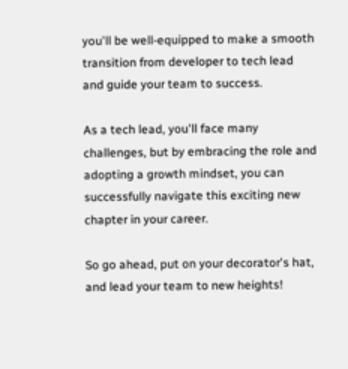you'll be well-equipped to make a smooth transition from developer to tech lead and guide your team to success.

As a tech lead, you'll face many challenges, but by embracing the role and adopting a growth mindset, you can successfully navigate this exciting new chapter in your career.

So go ahead, put on your decorator's hat, and lead your team to new heights!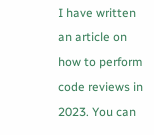I have written an article on how to perform code reviews in 2023. You can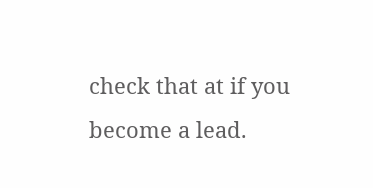check that at if you become a lead.